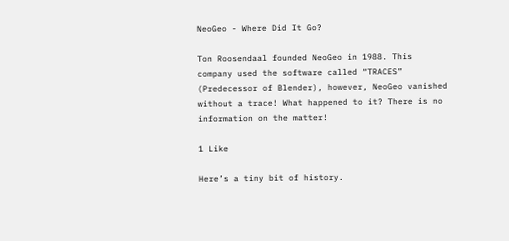NeoGeo - Where Did It Go?

Ton Roosendaal founded NeoGeo in 1988. This company used the software called “TRACES” (Predecessor of Blender), however, NeoGeo vanished without a trace! What happened to it? There is no information on the matter!

1 Like

Here’s a tiny bit of history.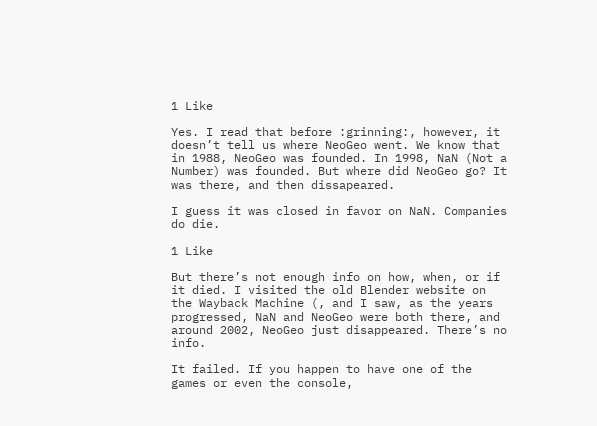1 Like

Yes. I read that before :grinning:, however, it doesn’t tell us where NeoGeo went. We know that in 1988, NeoGeo was founded. In 1998, NaN (Not a Number) was founded. But where did NeoGeo go? It was there, and then dissapeared.

I guess it was closed in favor on NaN. Companies do die.

1 Like

But there’s not enough info on how, when, or if it died. I visited the old Blender website on the Wayback Machine (, and I saw, as the years progressed, NaN and NeoGeo were both there, and around 2002, NeoGeo just disappeared. There’s no info.

It failed. If you happen to have one of the games or even the console,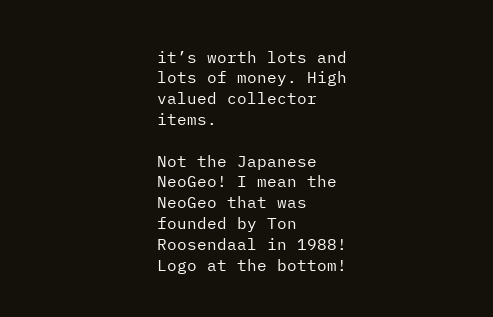it’s worth lots and lots of money. High valued collector items.

Not the Japanese NeoGeo! I mean the NeoGeo that was founded by Ton Roosendaal in 1988! Logo at the bottom!